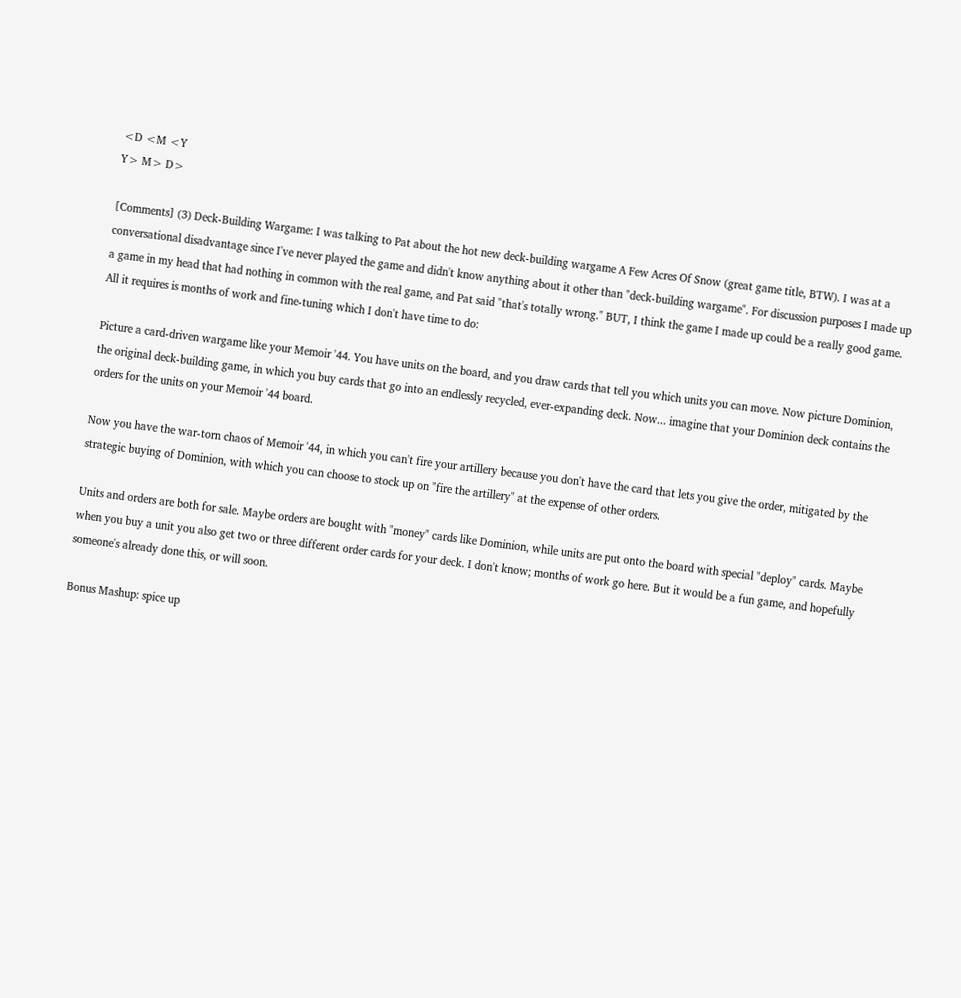<D <M <Y
Y> M> D>

[Comments] (3) Deck-Building Wargame: I was talking to Pat about the hot new deck-building wargame A Few Acres Of Snow (great game title, BTW). I was at a conversational disadvantage since I've never played the game and didn't know anything about it other than "deck-building wargame". For discussion purposes I made up a game in my head that had nothing in common with the real game, and Pat said "that's totally wrong." BUT, I think the game I made up could be a really good game. All it requires is months of work and fine-tuning which I don't have time to do:

Picture a card-driven wargame like your Memoir '44. You have units on the board, and you draw cards that tell you which units you can move. Now picture Dominion, the original deck-building game, in which you buy cards that go into an endlessly recycled, ever-expanding deck. Now... imagine that your Dominion deck contains the orders for the units on your Memoir '44 board.

Now you have the war-torn chaos of Memoir '44, in which you can't fire your artillery because you don't have the card that lets you give the order, mitigated by the strategic buying of Dominion, with which you can choose to stock up on "fire the artillery" at the expense of other orders.

Units and orders are both for sale. Maybe orders are bought with "money" cards like Dominion, while units are put onto the board with special "deploy" cards. Maybe when you buy a unit you also get two or three different order cards for your deck. I don't know; months of work go here. But it would be a fun game, and hopefully someone's already done this, or will soon.

Bonus Mashup: spice up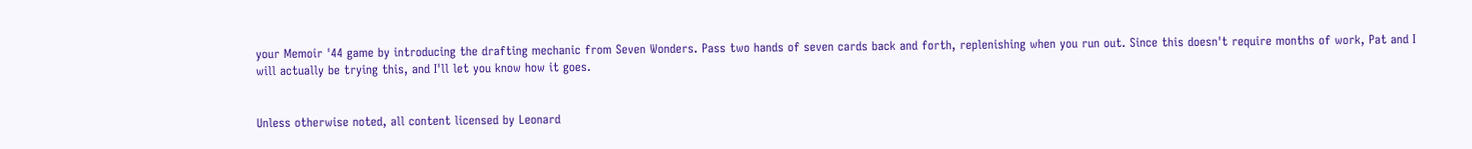your Memoir '44 game by introducing the drafting mechanic from Seven Wonders. Pass two hands of seven cards back and forth, replenishing when you run out. Since this doesn't require months of work, Pat and I will actually be trying this, and I'll let you know how it goes.


Unless otherwise noted, all content licensed by Leonard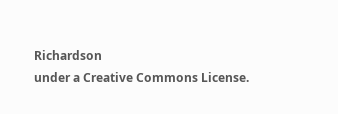Richardson
under a Creative Commons License.